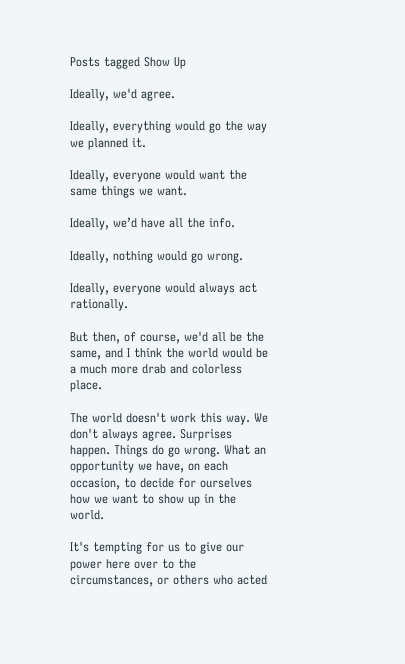Posts tagged Show Up

Ideally, we'd agree.

Ideally, everything would go the way we planned it.

Ideally, everyone would want the same things we want.

Ideally, we’d have all the info.

Ideally, nothing would go wrong.

Ideally, everyone would always act rationally.

But then, of course, we'd all be the same, and I think the world would be a much more drab and colorless place.

The world doesn't work this way. We don't always agree. Surprises happen. Things do go wrong. What an opportunity we have, on each occasion, to decide for ourselves how we want to show up in the world.

It's tempting for us to give our power here over to the circumstances, or others who acted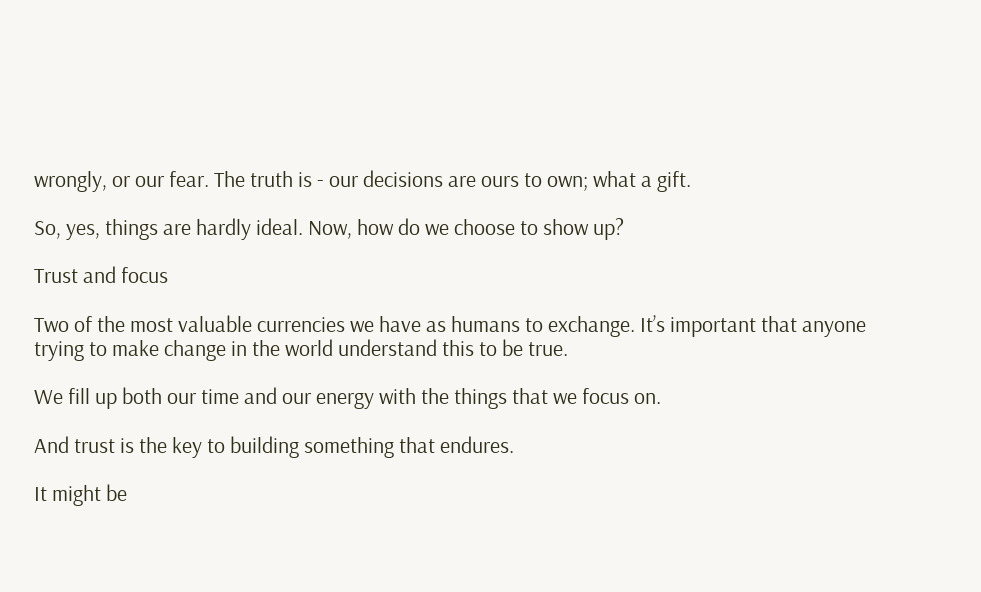wrongly, or our fear. The truth is - our decisions are ours to own; what a gift.

So, yes, things are hardly ideal. Now, how do we choose to show up?

Trust and focus

Two of the most valuable currencies we have as humans to exchange. It’s important that anyone trying to make change in the world understand this to be true.

We fill up both our time and our energy with the things that we focus on.

And trust is the key to building something that endures.

It might be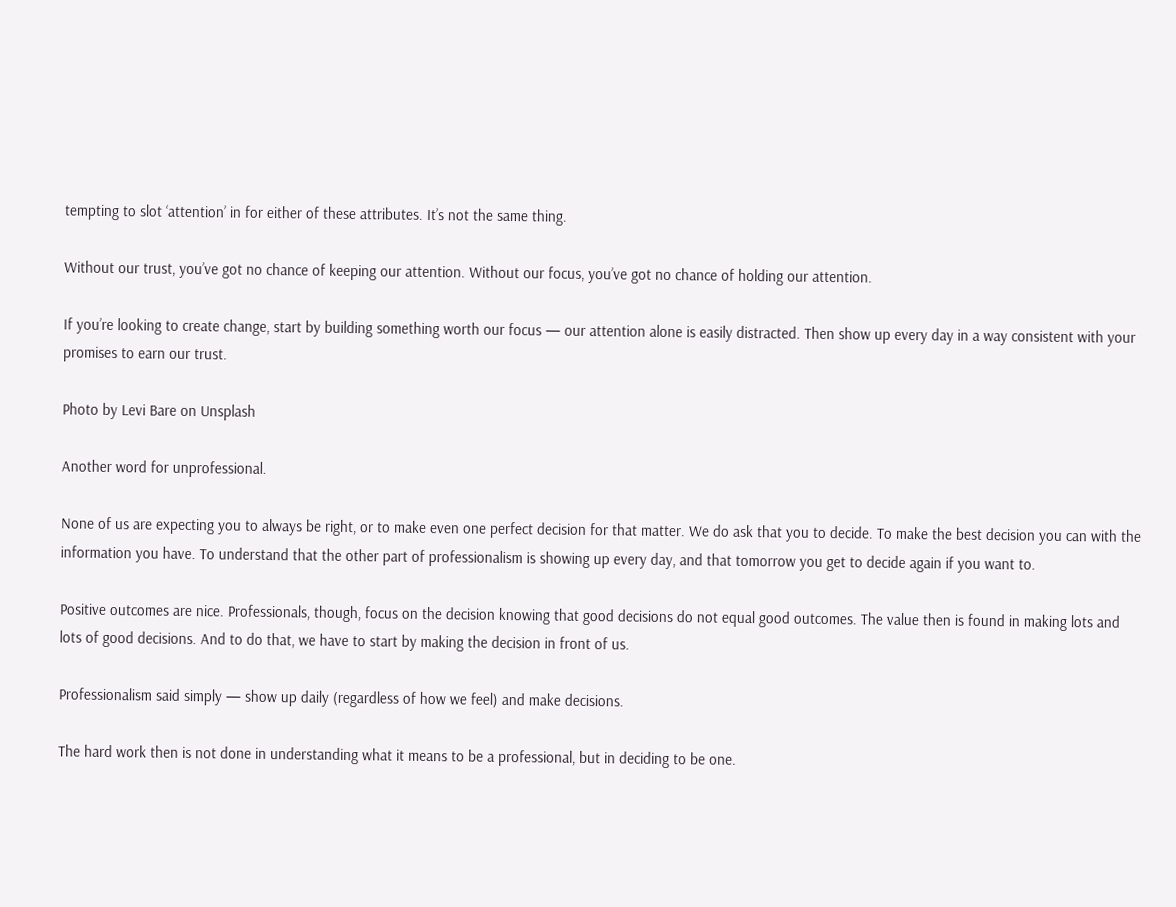tempting to slot ‘attention’ in for either of these attributes. It’s not the same thing.

Without our trust, you’ve got no chance of keeping our attention. Without our focus, you’ve got no chance of holding our attention.

If you’re looking to create change, start by building something worth our focus — our attention alone is easily distracted. Then show up every day in a way consistent with your promises to earn our trust.

Photo by Levi Bare on Unsplash

Another word for unprofessional.

None of us are expecting you to always be right, or to make even one perfect decision for that matter. We do ask that you to decide. To make the best decision you can with the information you have. To understand that the other part of professionalism is showing up every day, and that tomorrow you get to decide again if you want to.

Positive outcomes are nice. Professionals, though, focus on the decision knowing that good decisions do not equal good outcomes. The value then is found in making lots and lots of good decisions. And to do that, we have to start by making the decision in front of us.

Professionalism said simply — show up daily (regardless of how we feel) and make decisions.

The hard work then is not done in understanding what it means to be a professional, but in deciding to be one.